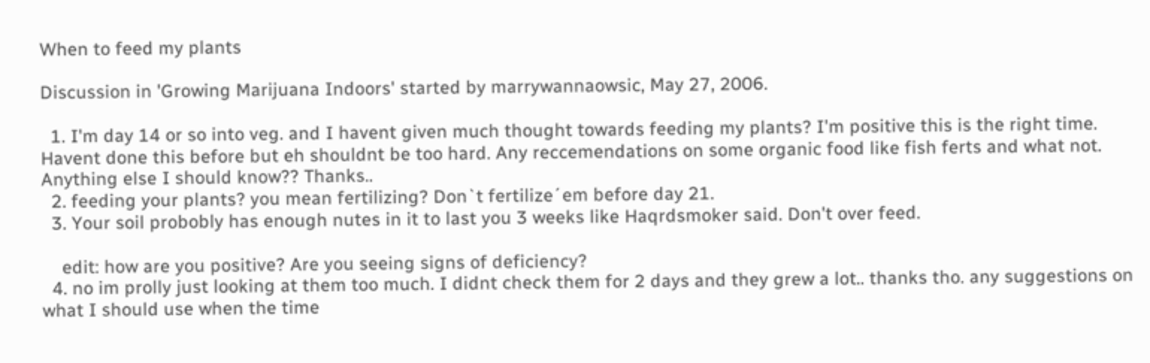When to feed my plants

Discussion in 'Growing Marijuana Indoors' started by marrywannaowsic, May 27, 2006.

  1. I'm day 14 or so into veg. and I havent given much thought towards feeding my plants? I'm positive this is the right time. Havent done this before but eh shouldnt be too hard. Any reccemendations on some organic food like fish ferts and what not. Anything else I should know?? Thanks..
  2. feeding your plants? you mean fertilizing? Don`t fertilize´em before day 21.
  3. Your soil probobly has enough nutes in it to last you 3 weeks like Haqrdsmoker said. Don't over feed.

    edit: how are you positive? Are you seeing signs of deficiency?
  4. no im prolly just looking at them too much. I didnt check them for 2 days and they grew a lot.. thanks tho. any suggestions on what I should use when the time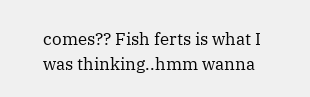comes?? Fish ferts is what I was thinking..hmm wanna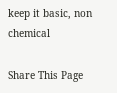keep it basic, non chemical

Share This Page